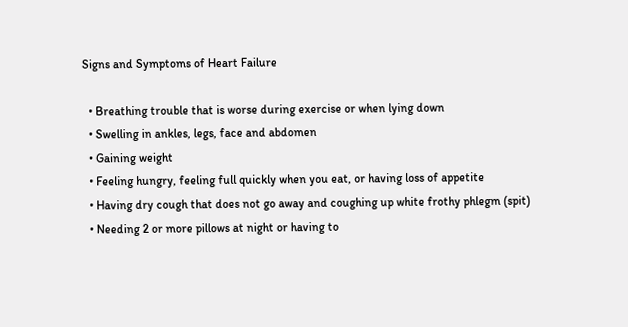Signs and Symptoms of Heart Failure

  • Breathing trouble that is worse during exercise or when lying down
  • Swelling in ankles, legs, face and abdomen
  • Gaining weight
  • Feeling hungry, feeling full quickly when you eat, or having loss of appetite
  • Having dry cough that does not go away and coughing up white frothy phlegm (spit)
  • Needing 2 or more pillows at night or having to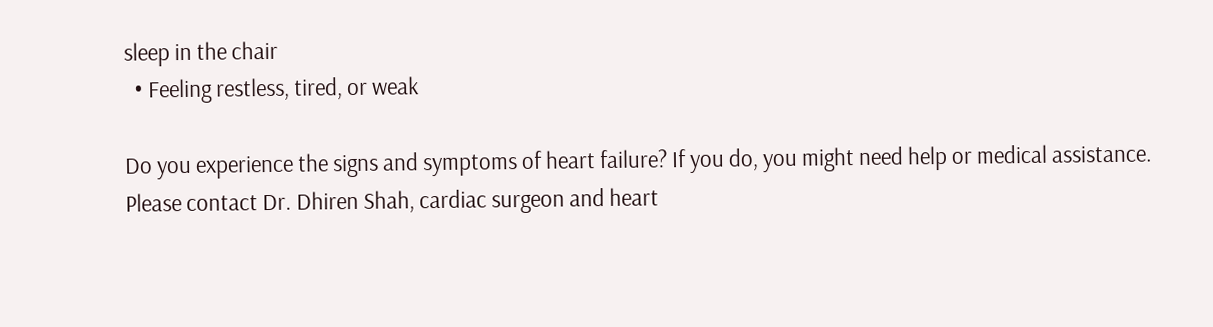sleep in the chair
  • Feeling restless, tired, or weak

Do you experience the signs and symptoms of heart failure? If you do, you might need help or medical assistance. Please contact Dr. Dhiren Shah, cardiac surgeon and heart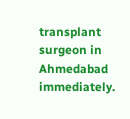transplant surgeon in Ahmedabad immediately.